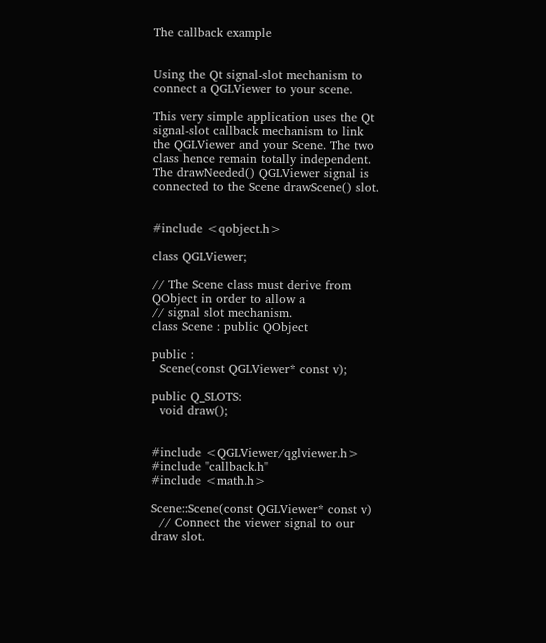The callback example


Using the Qt signal-slot mechanism to connect a QGLViewer to your scene.

This very simple application uses the Qt signal-slot callback mechanism to link the QGLViewer and your Scene. The two class hence remain totally independent. The drawNeeded() QGLViewer signal is connected to the Scene drawScene() slot.


#include <qobject.h>

class QGLViewer;

// The Scene class must derive from QObject in order to allow a
// signal slot mechanism.
class Scene : public QObject

public :
  Scene(const QGLViewer* const v);

public Q_SLOTS:
  void draw();


#include <QGLViewer/qglviewer.h>
#include "callback.h"
#include <math.h>

Scene::Scene(const QGLViewer* const v)
  // Connect the viewer signal to our draw slot.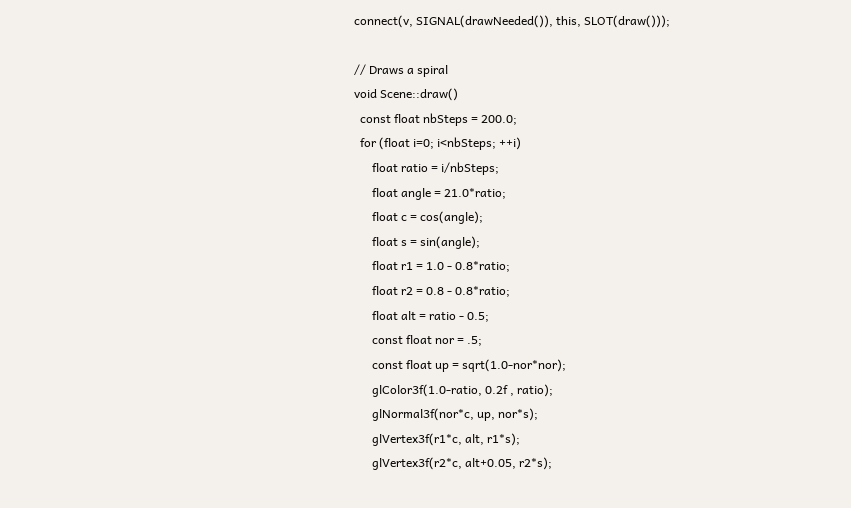connect(v, SIGNAL(drawNeeded()), this, SLOT(draw()));

// Draws a spiral
void Scene::draw()
  const float nbSteps = 200.0;
  for (float i=0; i<nbSteps; ++i)
      float ratio = i/nbSteps;
      float angle = 21.0*ratio;
      float c = cos(angle);
      float s = sin(angle);
      float r1 = 1.0 - 0.8*ratio;
      float r2 = 0.8 - 0.8*ratio;
      float alt = ratio - 0.5;
      const float nor = .5;
      const float up = sqrt(1.0-nor*nor);
      glColor3f(1.0-ratio, 0.2f , ratio);
      glNormal3f(nor*c, up, nor*s);
      glVertex3f(r1*c, alt, r1*s);
      glVertex3f(r2*c, alt+0.05, r2*s);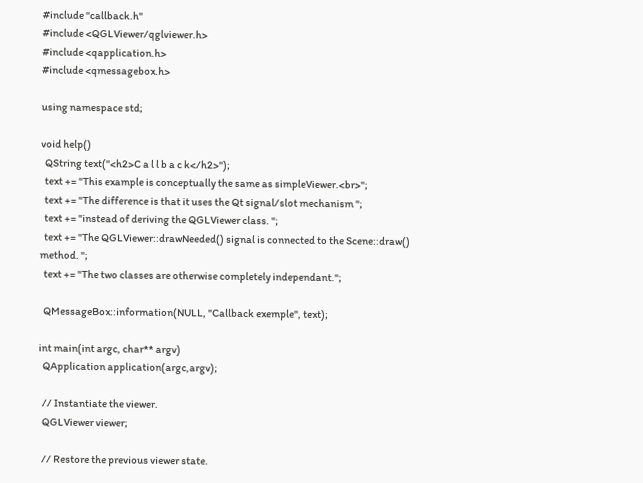#include "callback.h"
#include <QGLViewer/qglviewer.h>
#include <qapplication.h>
#include <qmessagebox.h>

using namespace std;

void help()
  QString text("<h2>C a l l b a c k</h2>");
  text += "This example is conceptually the same as simpleViewer.<br>";
  text += "The difference is that it uses the Qt signal/slot mechanism ";
  text += "instead of deriving the QGLViewer class. ";
  text += "The QGLViewer::drawNeeded() signal is connected to the Scene::draw() method. ";
  text += "The two classes are otherwise completely independant.";

  QMessageBox::information(NULL, "Callback exemple", text);

int main(int argc, char** argv)
  QApplication application(argc,argv);

  // Instantiate the viewer.
  QGLViewer viewer;

  // Restore the previous viewer state.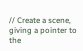// Create a scene, giving a pointer to the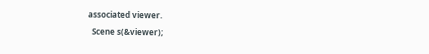associated viewer.
  Scene s(&viewer);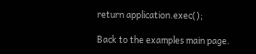return application.exec();

Back to the examples main page.